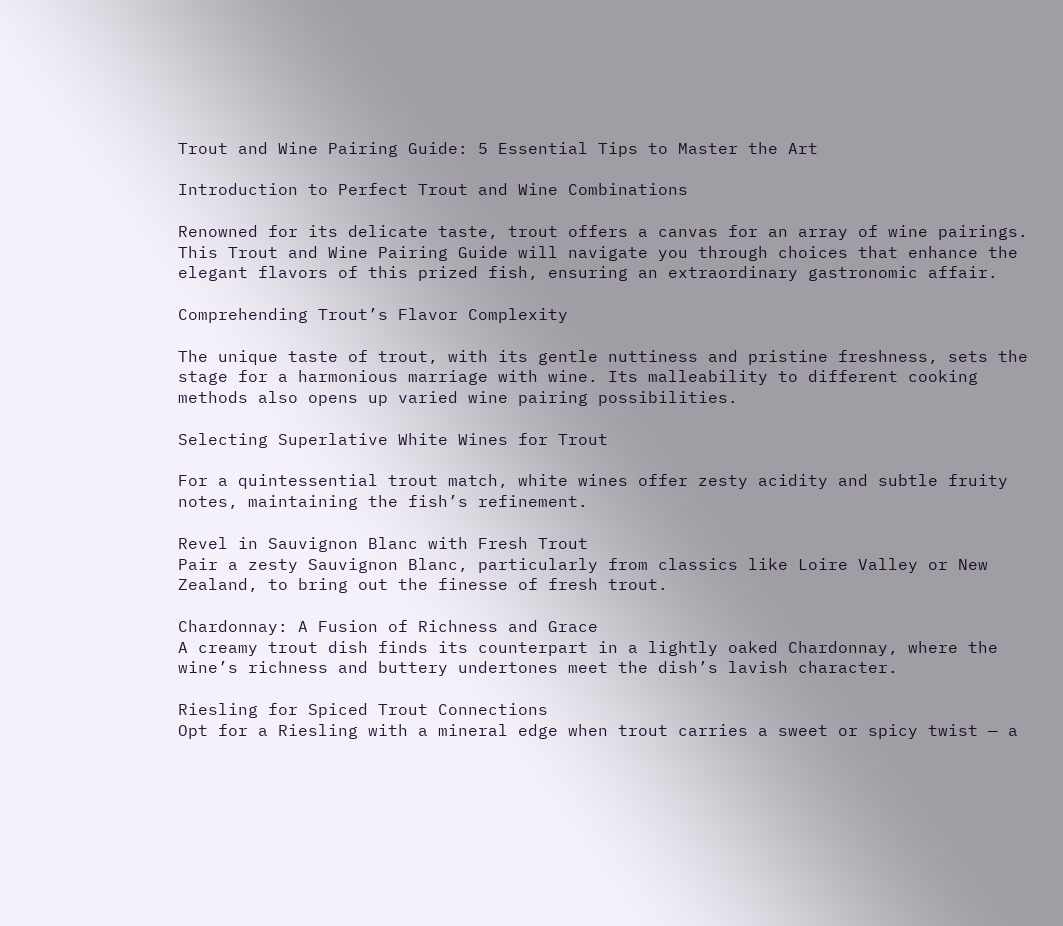Trout and Wine Pairing Guide: 5 Essential Tips to Master the Art

Introduction to Perfect Trout and Wine Combinations

Renowned for its delicate taste, trout offers a canvas for an array of wine pairings. This Trout and Wine Pairing Guide will navigate you through choices that enhance the elegant flavors of this prized fish, ensuring an extraordinary gastronomic affair.

Comprehending Trout’s Flavor Complexity

The unique taste of trout, with its gentle nuttiness and pristine freshness, sets the stage for a harmonious marriage with wine. Its malleability to different cooking methods also opens up varied wine pairing possibilities.

Selecting Superlative White Wines for Trout

For a quintessential trout match, white wines offer zesty acidity and subtle fruity notes, maintaining the fish’s refinement.

Revel in Sauvignon Blanc with Fresh Trout
Pair a zesty Sauvignon Blanc, particularly from classics like Loire Valley or New Zealand, to bring out the finesse of fresh trout.

Chardonnay: A Fusion of Richness and Grace
A creamy trout dish finds its counterpart in a lightly oaked Chardonnay, where the wine’s richness and buttery undertones meet the dish’s lavish character.

Riesling for Spiced Trout Connections
Opt for a Riesling with a mineral edge when trout carries a sweet or spicy twist — a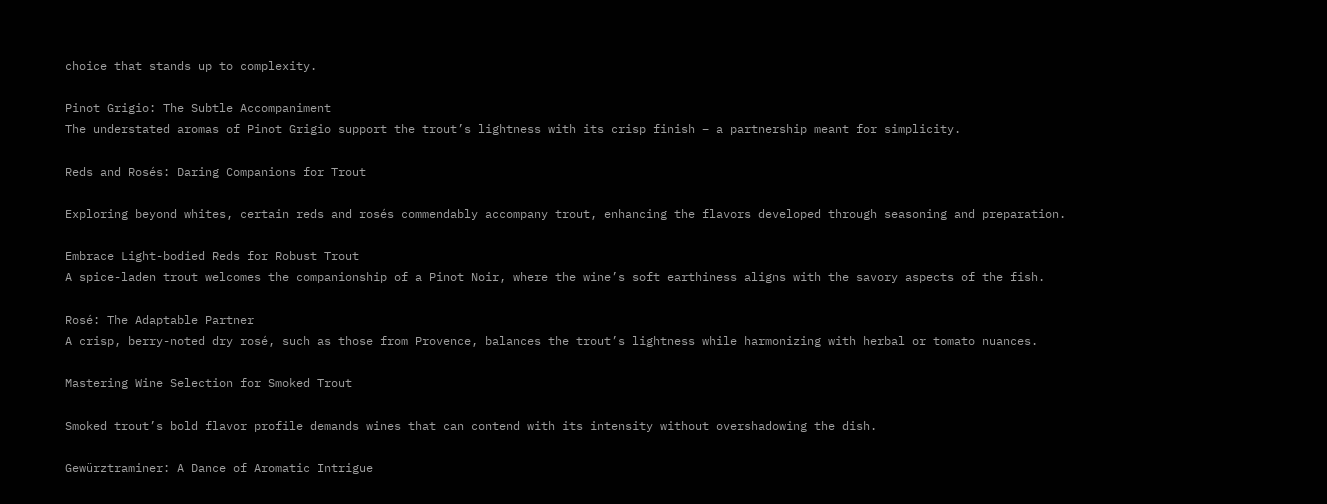choice that stands up to complexity.

Pinot Grigio: The Subtle Accompaniment
The understated aromas of Pinot Grigio support the trout’s lightness with its crisp finish – a partnership meant for simplicity.

Reds and Rosés: Daring Companions for Trout

Exploring beyond whites, certain reds and rosés commendably accompany trout, enhancing the flavors developed through seasoning and preparation.

Embrace Light-bodied Reds for Robust Trout
A spice-laden trout welcomes the companionship of a Pinot Noir, where the wine’s soft earthiness aligns with the savory aspects of the fish.

Rosé: The Adaptable Partner
A crisp, berry-noted dry rosé, such as those from Provence, balances the trout’s lightness while harmonizing with herbal or tomato nuances.

Mastering Wine Selection for Smoked Trout

Smoked trout’s bold flavor profile demands wines that can contend with its intensity without overshadowing the dish.

Gewürztraminer: A Dance of Aromatic Intrigue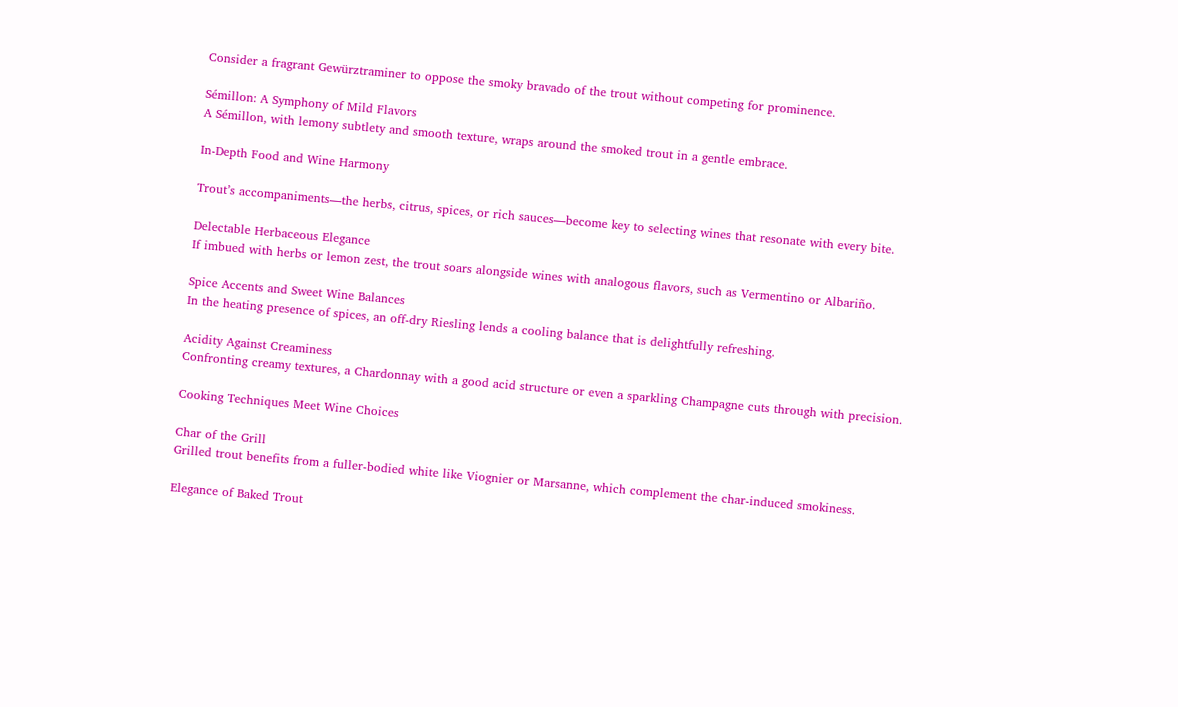Consider a fragrant Gewürztraminer to oppose the smoky bravado of the trout without competing for prominence.

Sémillon: A Symphony of Mild Flavors
A Sémillon, with lemony subtlety and smooth texture, wraps around the smoked trout in a gentle embrace.

In-Depth Food and Wine Harmony

Trout’s accompaniments—the herbs, citrus, spices, or rich sauces—become key to selecting wines that resonate with every bite.

Delectable Herbaceous Elegance
If imbued with herbs or lemon zest, the trout soars alongside wines with analogous flavors, such as Vermentino or Albariño.

Spice Accents and Sweet Wine Balances
In the heating presence of spices, an off-dry Riesling lends a cooling balance that is delightfully refreshing.

Acidity Against Creaminess
Confronting creamy textures, a Chardonnay with a good acid structure or even a sparkling Champagne cuts through with precision.

Cooking Techniques Meet Wine Choices

Char of the Grill
Grilled trout benefits from a fuller-bodied white like Viognier or Marsanne, which complement the char-induced smokiness.

Elegance of Baked Trout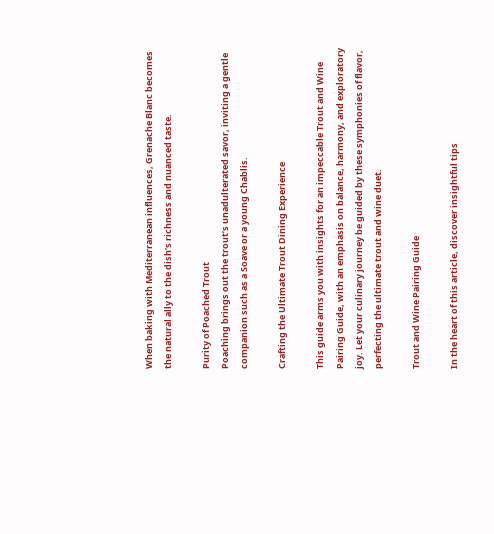When baking with Mediterranean influences, Grenache Blanc becomes the natural ally to the dish’s richness and nuanced taste.

Purity of Poached Trout
Poaching brings out the trout’s unadulterated savor, inviting a gentle companion such as a Soave or a young Chablis.

Crafting the Ultimate Trout Dining Experience

This guide arms you with insights for an impeccable Trout and Wine Pairing Guide, with an emphasis on balance, harmony, and exploratory joy. Let your culinary journey be guided by these symphonies of flavor, perfecting the ultimate trout and wine duet.

Trout and Wine Pairing Guide

In the heart of this article, discover insightful tips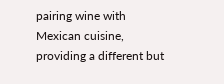pairing wine with Mexican cuisine, providing a different but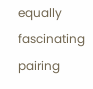equally fascinating pairing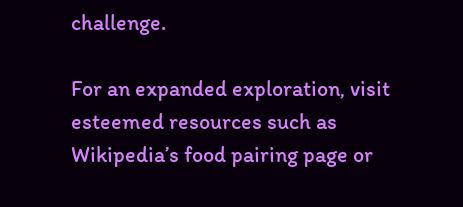challenge.

For an expanded exploration, visit esteemed resources such as Wikipedia’s food pairing page or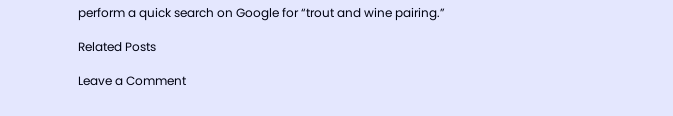perform a quick search on Google for “trout and wine pairing.”

Related Posts

Leave a Comment